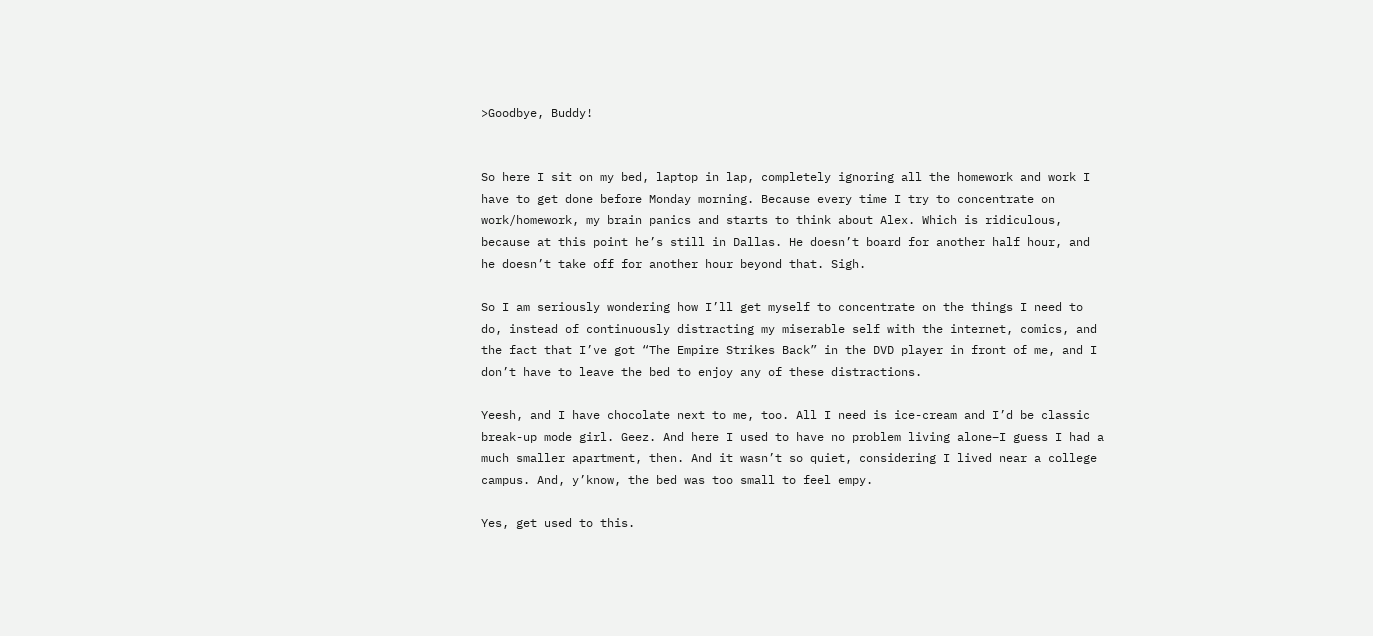>Goodbye, Buddy!


So here I sit on my bed, laptop in lap, completely ignoring all the homework and work I have to get done before Monday morning. Because every time I try to concentrate on work/homework, my brain panics and starts to think about Alex. Which is ridiculous, because at this point he’s still in Dallas. He doesn’t board for another half hour, and he doesn’t take off for another hour beyond that. Sigh.

So I am seriously wondering how I’ll get myself to concentrate on the things I need to do, instead of continuously distracting my miserable self with the internet, comics, and the fact that I’ve got “The Empire Strikes Back” in the DVD player in front of me, and I don’t have to leave the bed to enjoy any of these distractions.

Yeesh, and I have chocolate next to me, too. All I need is ice-cream and I’d be classic break-up mode girl. Geez. And here I used to have no problem living alone–I guess I had a much smaller apartment, then. And it wasn’t so quiet, considering I lived near a college campus. And, y’know, the bed was too small to feel empy.

Yes, get used to this.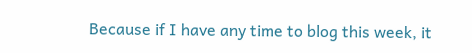Because if I have any time to blog this week, it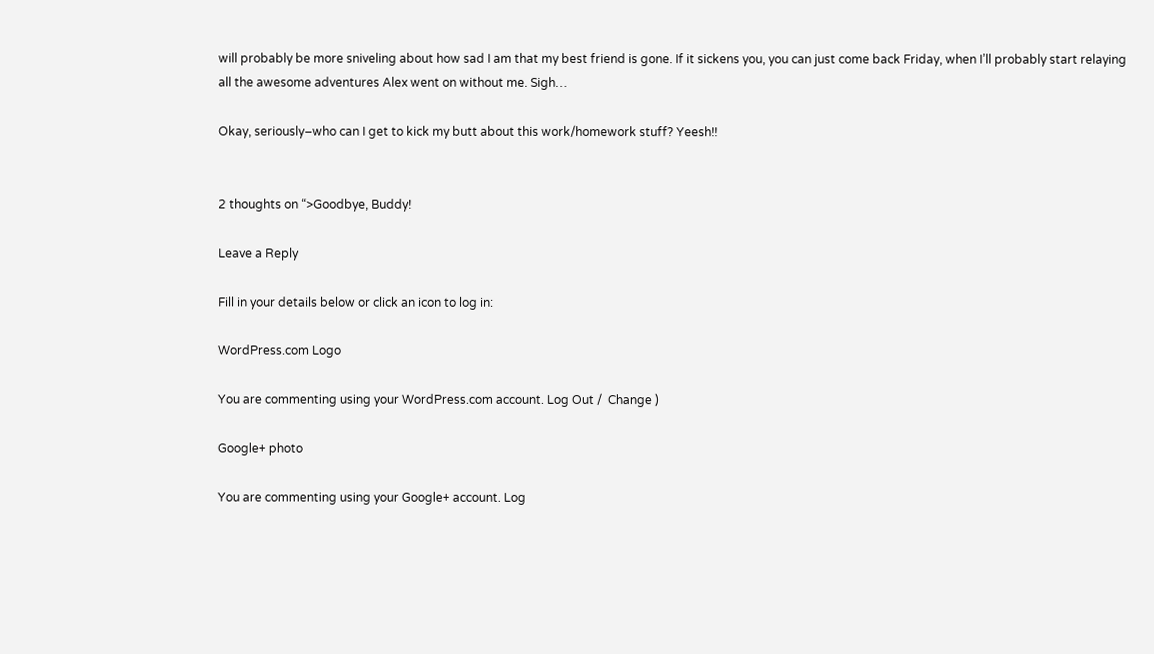will probably be more sniveling about how sad I am that my best friend is gone. If it sickens you, you can just come back Friday, when I’ll probably start relaying all the awesome adventures Alex went on without me. Sigh…

Okay, seriously–who can I get to kick my butt about this work/homework stuff? Yeesh!!


2 thoughts on “>Goodbye, Buddy!

Leave a Reply

Fill in your details below or click an icon to log in:

WordPress.com Logo

You are commenting using your WordPress.com account. Log Out /  Change )

Google+ photo

You are commenting using your Google+ account. Log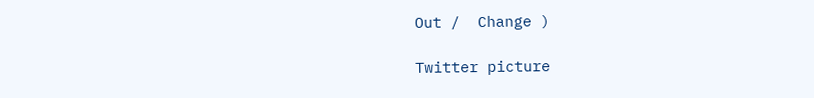Out /  Change )

Twitter picture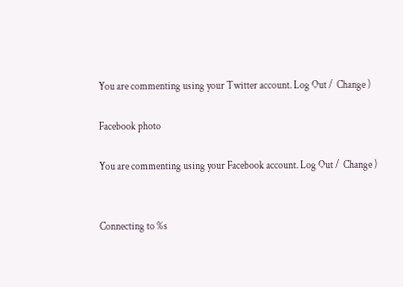You are commenting using your Twitter account. Log Out /  Change )

Facebook photo

You are commenting using your Facebook account. Log Out /  Change )


Connecting to %s